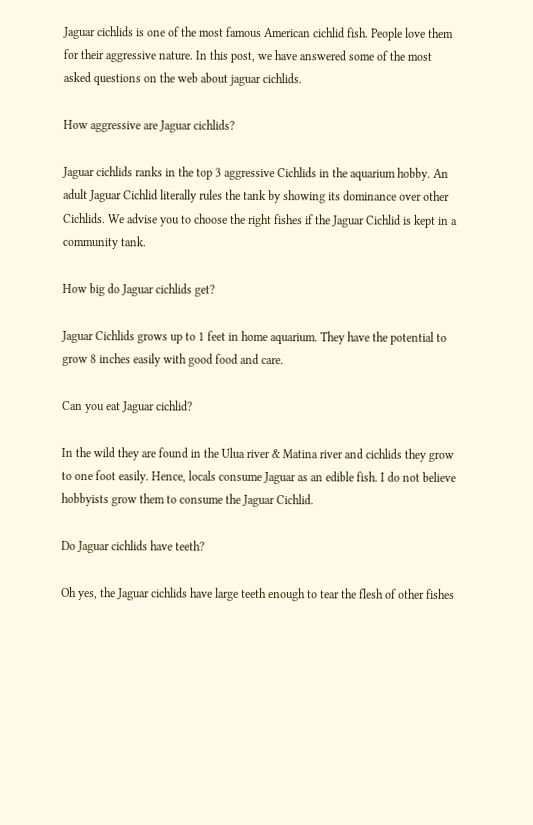Jaguar cichlids is one of the most famous American cichlid fish. People love them for their aggressive nature. In this post, we have answered some of the most asked questions on the web about jaguar cichlids.

How aggressive are Jaguar cichlids?

Jaguar cichlids ranks in the top 3 aggressive Cichlids in the aquarium hobby. An adult Jaguar Cichlid literally rules the tank by showing its dominance over other Cichlids. We advise you to choose the right fishes if the Jaguar Cichlid is kept in a community tank.

How big do Jaguar cichlids get?

Jaguar Cichlids grows up to 1 feet in home aquarium. They have the potential to grow 8 inches easily with good food and care.

Can you eat Jaguar cichlid?

In the wild they are found in the Ulua river & Matina river and cichlids they grow to one foot easily. Hence, locals consume Jaguar as an edible fish. I do not believe hobbyists grow them to consume the Jaguar Cichlid.

Do Jaguar cichlids have teeth?

Oh yes, the Jaguar cichlids have large teeth enough to tear the flesh of other fishes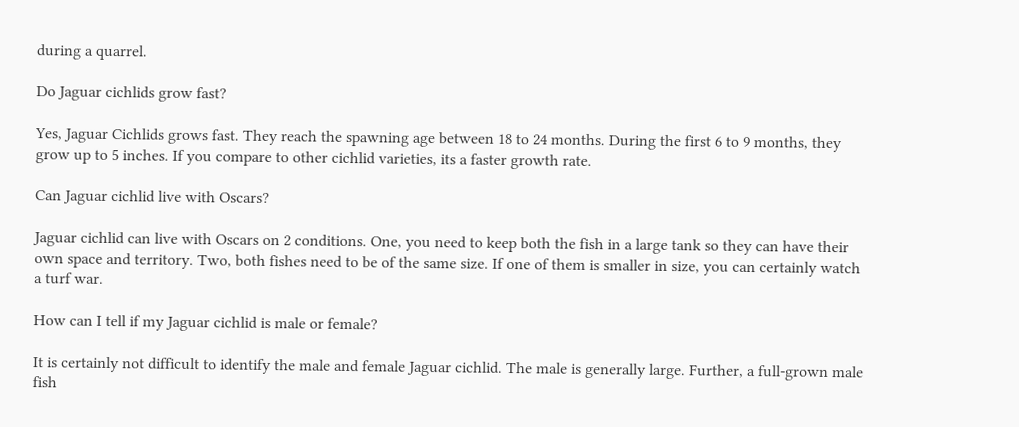during a quarrel.

Do Jaguar cichlids grow fast?

Yes, Jaguar Cichlids grows fast. They reach the spawning age between 18 to 24 months. During the first 6 to 9 months, they grow up to 5 inches. If you compare to other cichlid varieties, its a faster growth rate.

Can Jaguar cichlid live with Oscars?

Jaguar cichlid can live with Oscars on 2 conditions. One, you need to keep both the fish in a large tank so they can have their own space and territory. Two, both fishes need to be of the same size. If one of them is smaller in size, you can certainly watch a turf war.

How can I tell if my Jaguar cichlid is male or female?

It is certainly not difficult to identify the male and female Jaguar cichlid. The male is generally large. Further, a full-grown male fish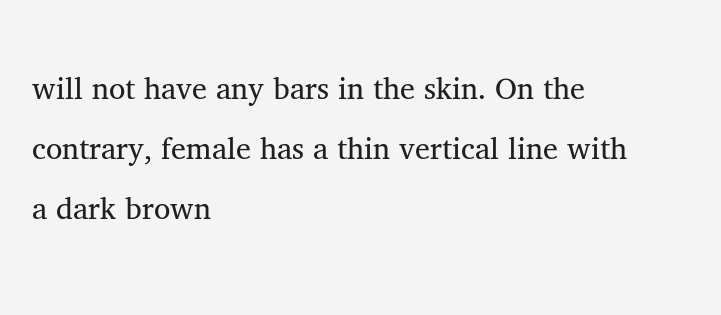will not have any bars in the skin. On the contrary, female has a thin vertical line with a dark brown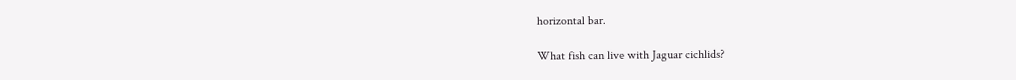horizontal bar.

What fish can live with Jaguar cichlids?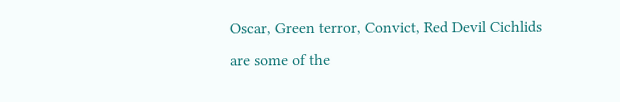Oscar, Green terror, Convict, Red Devil Cichlids are some of the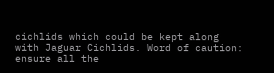cichlids which could be kept along with Jaguar Cichlids. Word of caution: ensure all the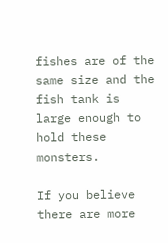fishes are of the same size and the fish tank is large enough to hold these monsters.

If you believe there are more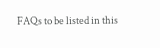FAQs to be listed in this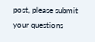post, please submit your questions